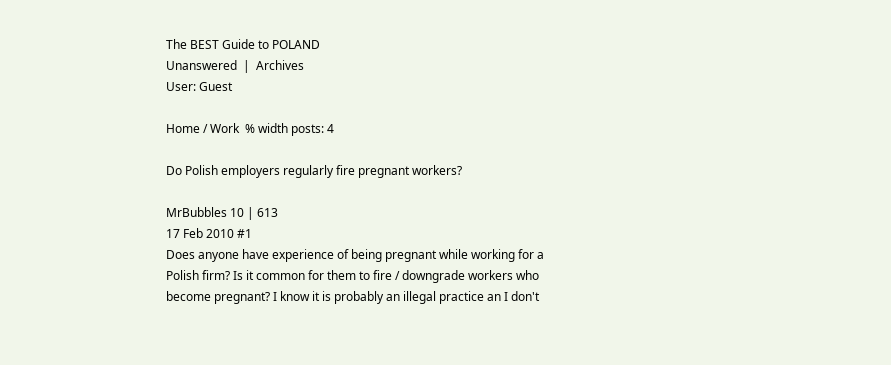The BEST Guide to POLAND
Unanswered  |  Archives
User: Guest

Home / Work  % width posts: 4

Do Polish employers regularly fire pregnant workers?

MrBubbles 10 | 613
17 Feb 2010 #1
Does anyone have experience of being pregnant while working for a Polish firm? Is it common for them to fire / downgrade workers who become pregnant? I know it is probably an illegal practice an I don't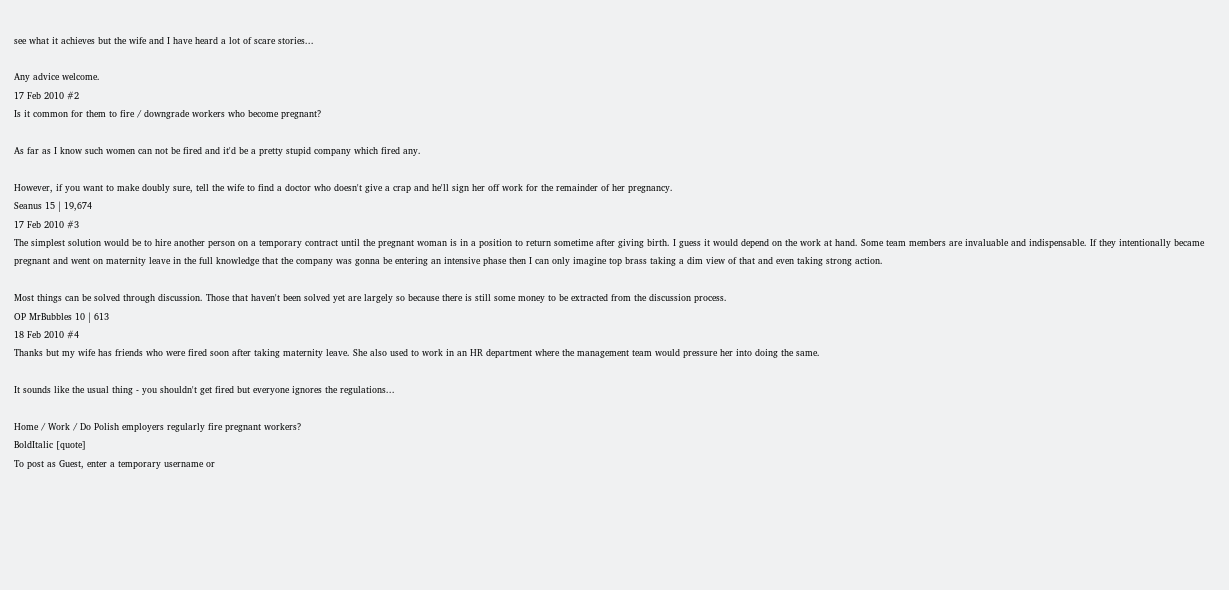see what it achieves but the wife and I have heard a lot of scare stories...

Any advice welcome.
17 Feb 2010 #2
Is it common for them to fire / downgrade workers who become pregnant?

As far as I know such women can not be fired and it'd be a pretty stupid company which fired any.

However, if you want to make doubly sure, tell the wife to find a doctor who doesn't give a crap and he'll sign her off work for the remainder of her pregnancy.
Seanus 15 | 19,674
17 Feb 2010 #3
The simplest solution would be to hire another person on a temporary contract until the pregnant woman is in a position to return sometime after giving birth. I guess it would depend on the work at hand. Some team members are invaluable and indispensable. If they intentionally became pregnant and went on maternity leave in the full knowledge that the company was gonna be entering an intensive phase then I can only imagine top brass taking a dim view of that and even taking strong action.

Most things can be solved through discussion. Those that haven't been solved yet are largely so because there is still some money to be extracted from the discussion process.
OP MrBubbles 10 | 613
18 Feb 2010 #4
Thanks but my wife has friends who were fired soon after taking maternity leave. She also used to work in an HR department where the management team would pressure her into doing the same.

It sounds like the usual thing - you shouldn't get fired but everyone ignores the regulations...

Home / Work / Do Polish employers regularly fire pregnant workers?
BoldItalic [quote]
To post as Guest, enter a temporary username or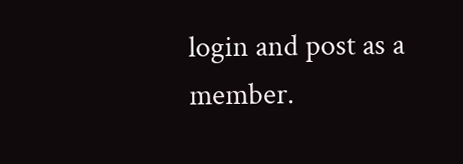login and post as a member.